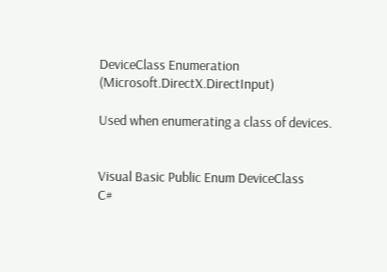DeviceClass Enumeration (Microsoft.DirectX.DirectInput)

Used when enumerating a class of devices.


Visual Basic Public Enum DeviceClass
C#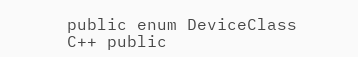public enum DeviceClass
C++ public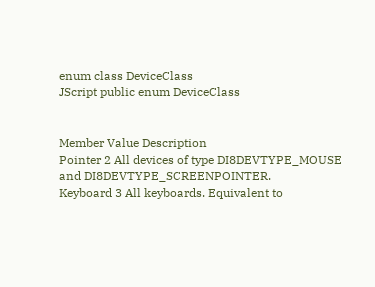enum class DeviceClass
JScript public enum DeviceClass


Member Value Description
Pointer 2 All devices of type DI8DEVTYPE_MOUSE and DI8DEVTYPE_SCREENPOINTER.
Keyboard 3 All keyboards. Equivalent to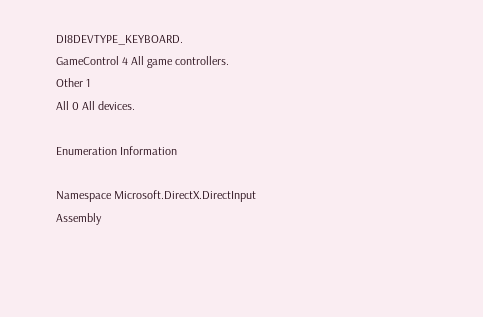DI8DEVTYPE_KEYBOARD.
GameControl 4 All game controllers.
Other 1
All 0 All devices.

Enumeration Information

Namespace Microsoft.DirectX.DirectInput
Assembly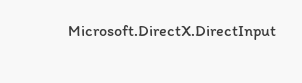Microsoft.DirectX.DirectInput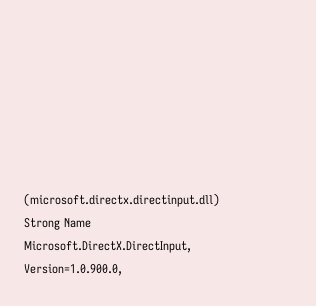(microsoft.directx.directinput.dll)
Strong Name Microsoft.DirectX.DirectInput,  Version=1.0.900.0,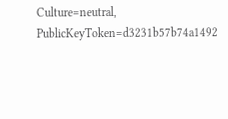Culture=neutral,  PublicKeyToken=d3231b57b74a1492